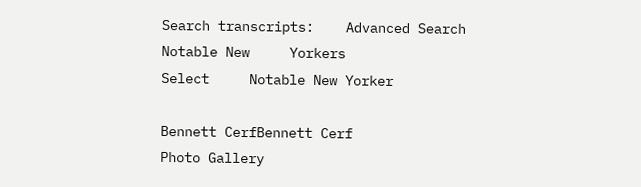Search transcripts:    Advanced Search
Notable New     Yorkers
Select     Notable New Yorker

Bennett CerfBennett Cerf
Photo Gallery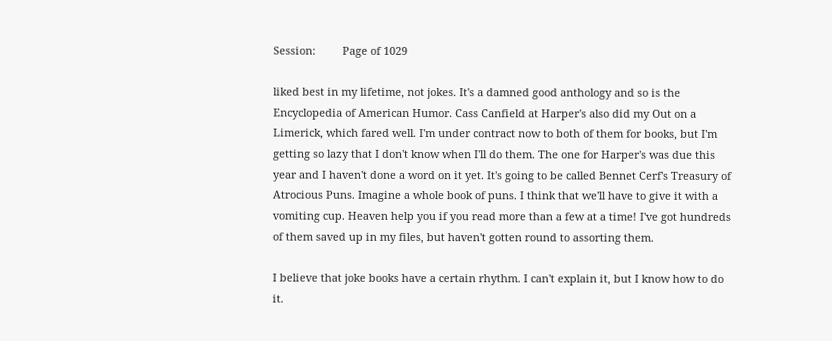Session:         Page of 1029

liked best in my lifetime, not jokes. It's a damned good anthology and so is the Encyclopedia of American Humor. Cass Canfield at Harper's also did my Out on a Limerick, which fared well. I'm under contract now to both of them for books, but I'm getting so lazy that I don't know when I'll do them. The one for Harper's was due this year and I haven't done a word on it yet. It's going to be called Bennet Cerf's Treasury of Atrocious Puns. Imagine a whole book of puns. I think that we'll have to give it with a vomiting cup. Heaven help you if you read more than a few at a time! I've got hundreds of them saved up in my files, but haven't gotten round to assorting them.

I believe that joke books have a certain rhythm. I can't explain it, but I know how to do it.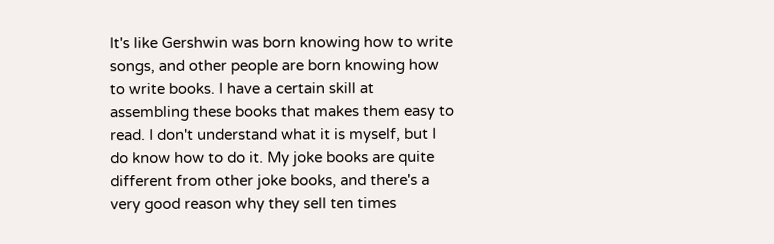It's like Gershwin was born knowing how to write songs, and other people are born knowing how to write books. I have a certain skill at assembling these books that makes them easy to read. I don't understand what it is myself, but I do know how to do it. My joke books are quite different from other joke books, and there's a very good reason why they sell ten times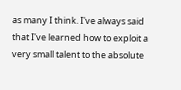as many I think. I've always said that I've learned how to exploit a very small talent to the absolute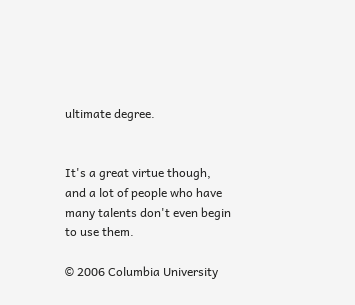ultimate degree.


It's a great virtue though, and a lot of people who have many talents don't even begin to use them.

© 2006 Columbia University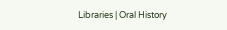Libraries | Oral History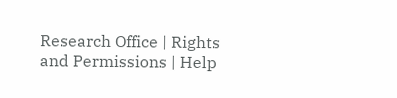Research Office | Rights and Permissions | Help